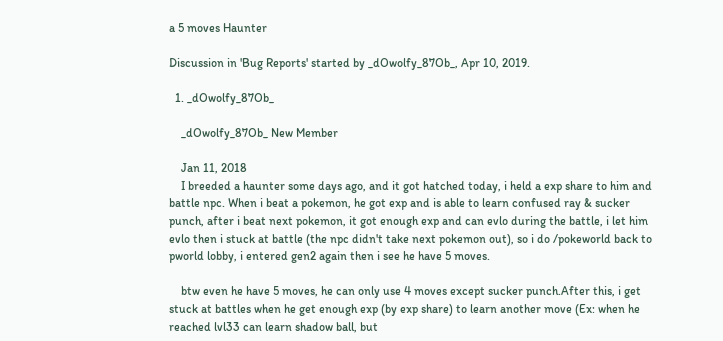a 5 moves Haunter

Discussion in 'Bug Reports' started by _dOwolfy_87Ob_, Apr 10, 2019.

  1. _dOwolfy_87Ob_

    _dOwolfy_87Ob_ New Member

    Jan 11, 2018
    I breeded a haunter some days ago, and it got hatched today, i held a exp share to him and battle npc. When i beat a pokemon, he got exp and is able to learn confused ray & sucker punch, after i beat next pokemon, it got enough exp and can evlo during the battle, i let him evlo then i stuck at battle (the npc didn't take next pokemon out), so i do /pokeworld back to pworld lobby, i entered gen2 again then i see he have 5 moves.

    btw even he have 5 moves, he can only use 4 moves except sucker punch.After this, i get stuck at battles when he get enough exp (by exp share) to learn another move (Ex: when he reached lvl33 can learn shadow ball, but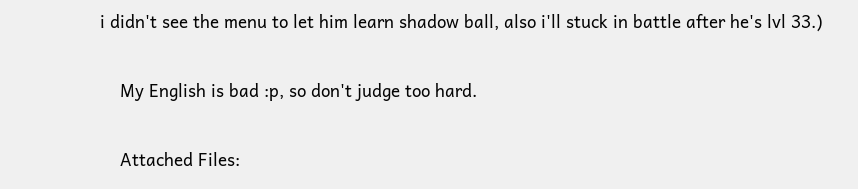i didn't see the menu to let him learn shadow ball, also i'll stuck in battle after he's lvl 33.)

    My English is bad :p, so don't judge too hard.

    Attached Files: